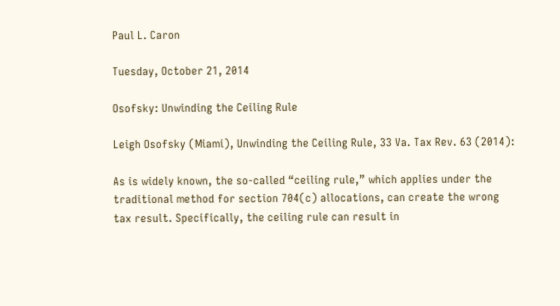Paul L. Caron

Tuesday, October 21, 2014

Osofsky: Unwinding the Ceiling Rule

Leigh Osofsky (Miami), Unwinding the Ceiling Rule, 33 Va. Tax Rev. 63 (2014):

As is widely known, the so-called “ceiling rule,” which applies under the traditional method for section 704(c) allocations, can create the wrong tax result. Specifically, the ceiling rule can result in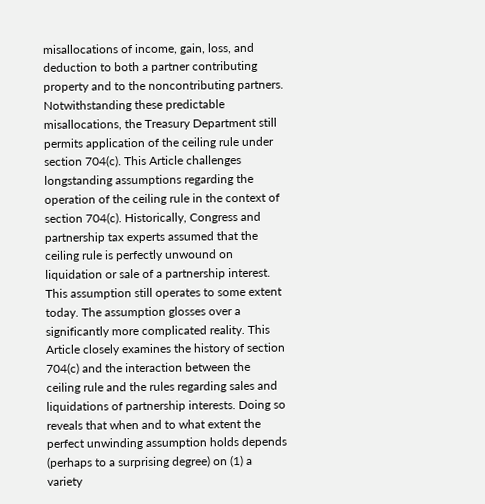misallocations of income, gain, loss, and deduction to both a partner contributing property and to the noncontributing partners. Notwithstanding these predictable misallocations, the Treasury Department still permits application of the ceiling rule under section 704(c). This Article challenges longstanding assumptions regarding the operation of the ceiling rule in the context of section 704(c). Historically, Congress and partnership tax experts assumed that the ceiling rule is perfectly unwound on liquidation or sale of a partnership interest. This assumption still operates to some extent today. The assumption glosses over a significantly more complicated reality. This Article closely examines the history of section 704(c) and the interaction between the ceiling rule and the rules regarding sales and liquidations of partnership interests. Doing so reveals that when and to what extent the perfect unwinding assumption holds depends (perhaps to a surprising degree) on (1) a variety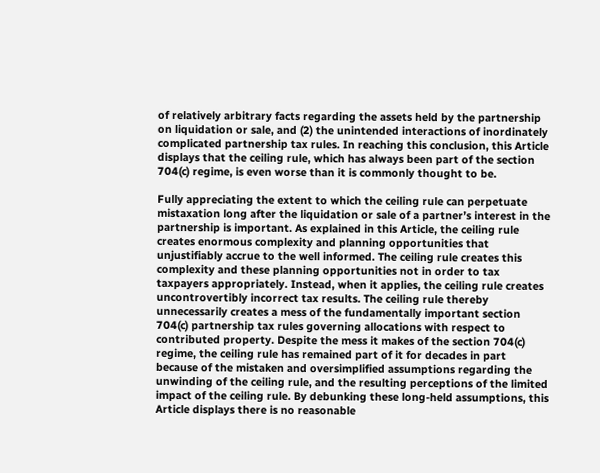of relatively arbitrary facts regarding the assets held by the partnership on liquidation or sale, and (2) the unintended interactions of inordinately complicated partnership tax rules. In reaching this conclusion, this Article displays that the ceiling rule, which has always been part of the section 704(c) regime, is even worse than it is commonly thought to be.

Fully appreciating the extent to which the ceiling rule can perpetuate mistaxation long after the liquidation or sale of a partner’s interest in the partnership is important. As explained in this Article, the ceiling rule creates enormous complexity and planning opportunities that unjustifiably accrue to the well informed. The ceiling rule creates this complexity and these planning opportunities not in order to tax taxpayers appropriately. Instead, when it applies, the ceiling rule creates uncontrovertibly incorrect tax results. The ceiling rule thereby unnecessarily creates a mess of the fundamentally important section 704(c) partnership tax rules governing allocations with respect to contributed property. Despite the mess it makes of the section 704(c) regime, the ceiling rule has remained part of it for decades in part because of the mistaken and oversimplified assumptions regarding the unwinding of the ceiling rule, and the resulting perceptions of the limited impact of the ceiling rule. By debunking these long-held assumptions, this Article displays there is no reasonable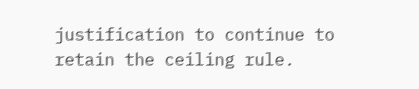justification to continue to retain the ceiling rule.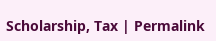Scholarship, Tax | Permalink